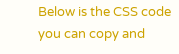Below is the CSS code you can copy and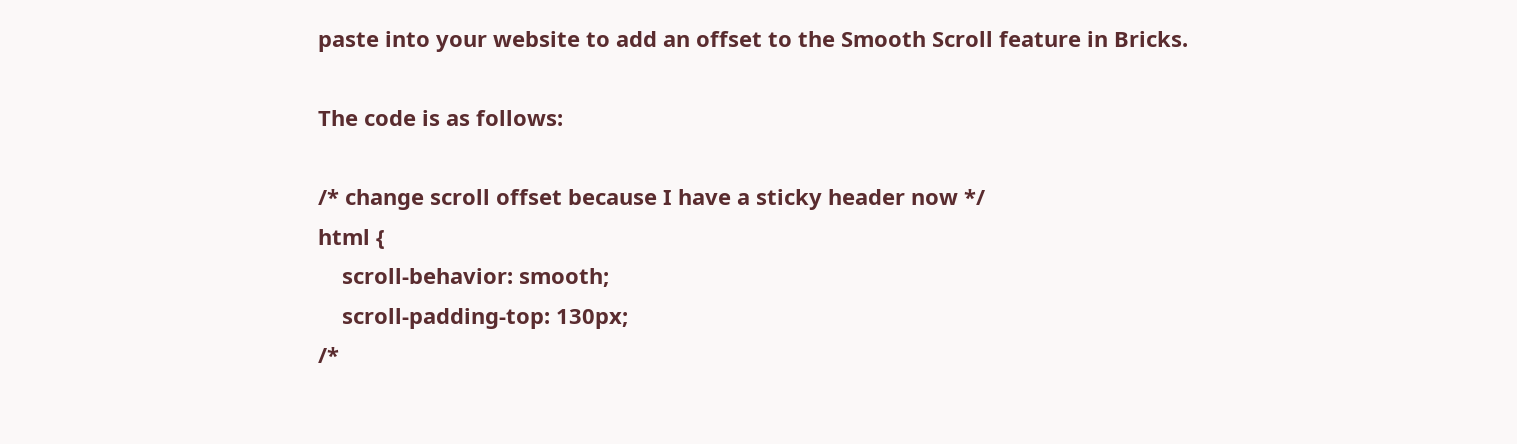paste into your website to add an offset to the Smooth Scroll feature in Bricks.

The code is as follows:

/* change scroll offset because I have a sticky header now */
html {
    scroll-behavior: smooth;
    scroll-padding-top: 130px;
/*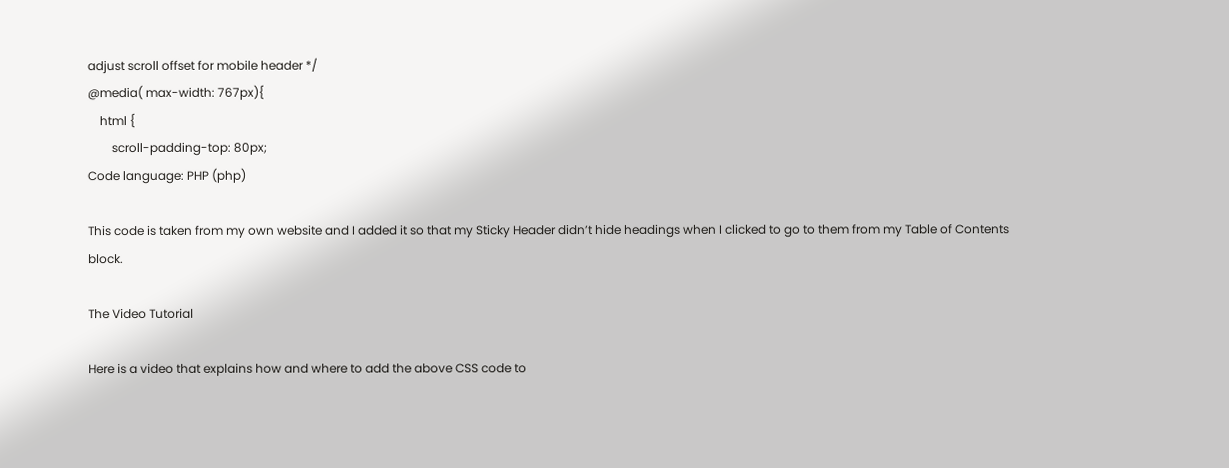adjust scroll offset for mobile header */
@media( max-width: 767px){
    html {
        scroll-padding-top: 80px;
Code language: PHP (php)

This code is taken from my own website and I added it so that my Sticky Header didn’t hide headings when I clicked to go to them from my Table of Contents block.

The Video Tutorial

Here is a video that explains how and where to add the above CSS code to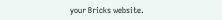your Bricks website.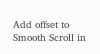Add offset to Smooth Scroll in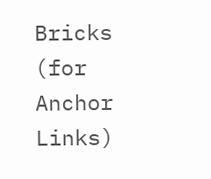Bricks (for Anchor Links)